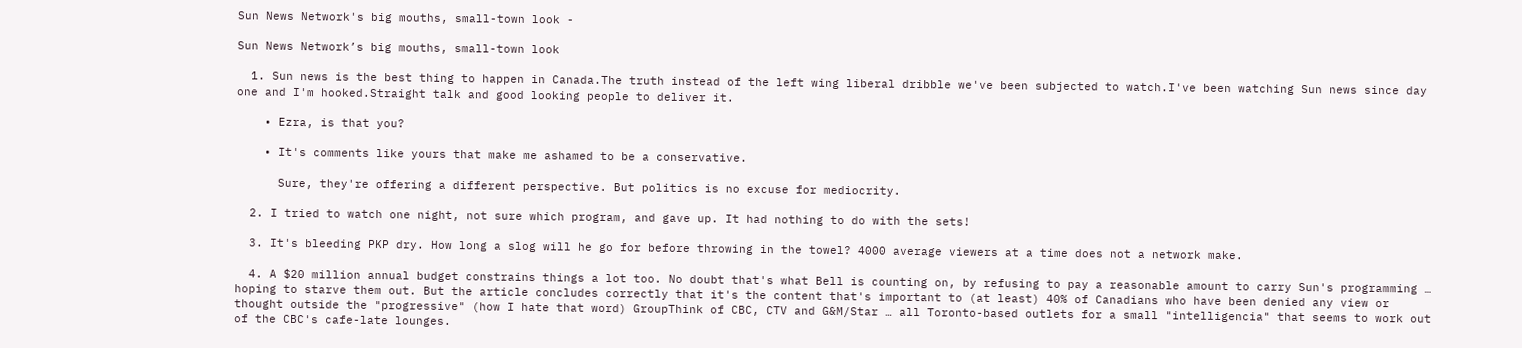Sun News Network's big mouths, small-town look -

Sun News Network’s big mouths, small-town look

  1. Sun news is the best thing to happen in Canada.The truth instead of the left wing liberal dribble we've been subjected to watch.I've been watching Sun news since day one and I'm hooked.Straight talk and good looking people to deliver it.

    • Ezra, is that you?

    • It's comments like yours that make me ashamed to be a conservative.

      Sure, they're offering a different perspective. But politics is no excuse for mediocrity.

  2. I tried to watch one night, not sure which program, and gave up. It had nothing to do with the sets!

  3. It's bleeding PKP dry. How long a slog will he go for before throwing in the towel? 4000 average viewers at a time does not a network make.

  4. A $20 million annual budget constrains things a lot too. No doubt that's what Bell is counting on, by refusing to pay a reasonable amount to carry Sun's programming … hoping to starve them out. But the article concludes correctly that it's the content that's important to (at least) 40% of Canadians who have been denied any view or thought outside the "progressive" (how I hate that word) GroupThink of CBC, CTV and G&M/Star … all Toronto-based outlets for a small "intelligencia" that seems to work out of the CBC's cafe-late lounges.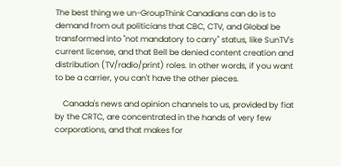The best thing we un-GroupThink Canadians can do is to demand from out politicians that CBC, CTV, and Global be transformed into "not mandatory to carry" status, like SunTV's current license, and that Bell be denied content creation and distribution (TV/radio/print) roles. In other words, if you want to be a carrier, you can't have the other pieces.

    Canada's news and opinion channels to us, provided by fiat by the CRTC, are concentrated in the hands of very few corporations, and that makes for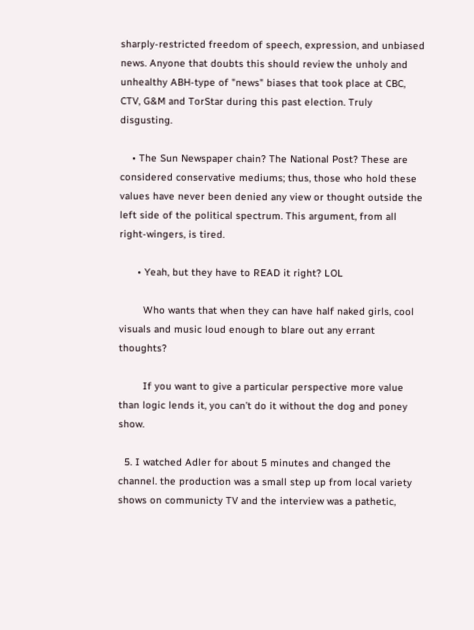sharply-restricted freedom of speech, expression, and unbiased news. Anyone that doubts this should review the unholy and unhealthy ABH-type of "news" biases that took place at CBC, CTV, G&M and TorStar during this past election. Truly disgusting.

    • The Sun Newspaper chain? The National Post? These are considered conservative mediums; thus, those who hold these values have never been denied any view or thought outside the left side of the political spectrum. This argument, from all right-wingers, is tired.

      • Yeah, but they have to READ it right? LOL

        Who wants that when they can have half naked girls, cool visuals and music loud enough to blare out any errant thoughts?

        If you want to give a particular perspective more value than logic lends it, you can’t do it without the dog and poney show.

  5. I watched Adler for about 5 minutes and changed the channel. the production was a small step up from local variety shows on communicty TV and the interview was a pathetic,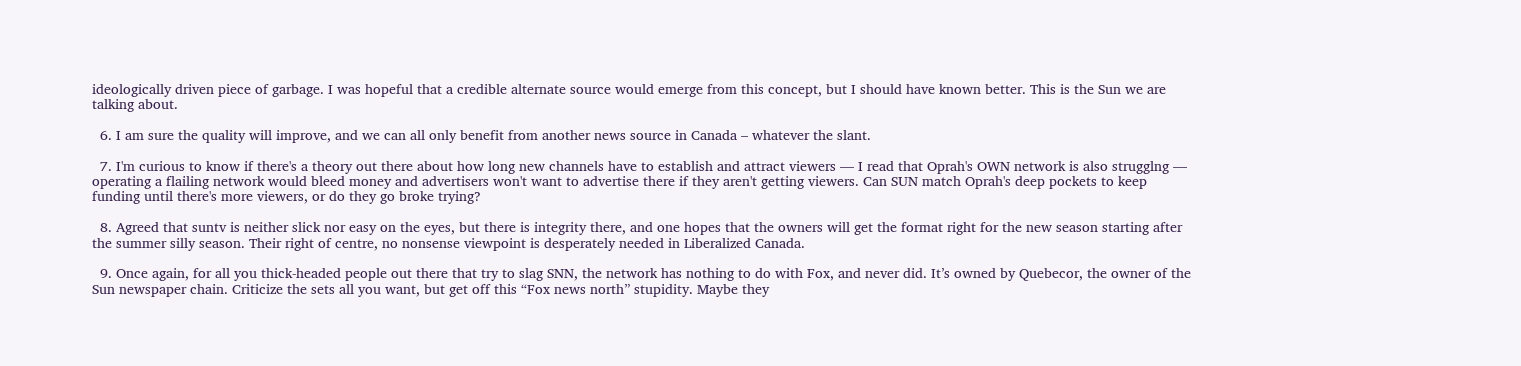ideologically driven piece of garbage. I was hopeful that a credible alternate source would emerge from this concept, but I should have known better. This is the Sun we are talking about.

  6. I am sure the quality will improve, and we can all only benefit from another news source in Canada – whatever the slant.

  7. I'm curious to know if there's a theory out there about how long new channels have to establish and attract viewers — I read that Oprah's OWN network is also strugglng — operating a flailing network would bleed money and advertisers won't want to advertise there if they aren't getting viewers. Can SUN match Oprah's deep pockets to keep funding until there's more viewers, or do they go broke trying?

  8. Agreed that suntv is neither slick nor easy on the eyes, but there is integrity there, and one hopes that the owners will get the format right for the new season starting after the summer silly season. Their right of centre, no nonsense viewpoint is desperately needed in Liberalized Canada.

  9. Once again, for all you thick-headed people out there that try to slag SNN, the network has nothing to do with Fox, and never did. It’s owned by Quebecor, the owner of the Sun newspaper chain. Criticize the sets all you want, but get off this “Fox news north” stupidity. Maybe they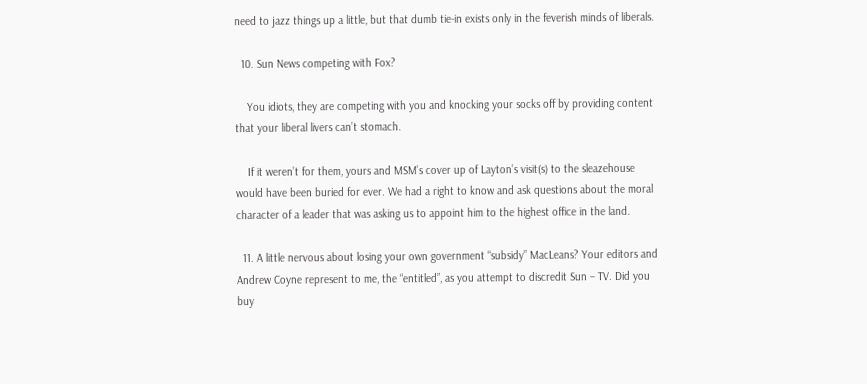need to jazz things up a little, but that dumb tie-in exists only in the feverish minds of liberals.

  10. Sun News competing with Fox?

    You idiots, they are competing with you and knocking your socks off by providing content that your liberal livers can’t stomach.

    If it weren’t for them, yours and MSM’s cover up of Layton’s visit(s) to the sleazehouse would have been buried for ever. We had a right to know and ask questions about the moral character of a leader that was asking us to appoint him to the highest office in the land.

  11. A little nervous about losing your own government “subsidy” MacLeans? Your editors and Andrew Coyne represent to me, the “entitled”, as you attempt to discredit Sun – TV. Did you buy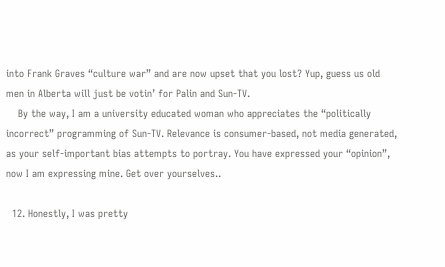into Frank Graves “culture war” and are now upset that you lost? Yup, guess us old men in Alberta will just be votin’ for Palin and Sun-TV.
    By the way, I am a university educated woman who appreciates the “politically incorrect” programming of Sun-TV. Relevance is consumer-based, not media generated, as your self-important bias attempts to portray. You have expressed your “opinion”, now I am expressing mine. Get over yourselves..

  12. Honestly, I was pretty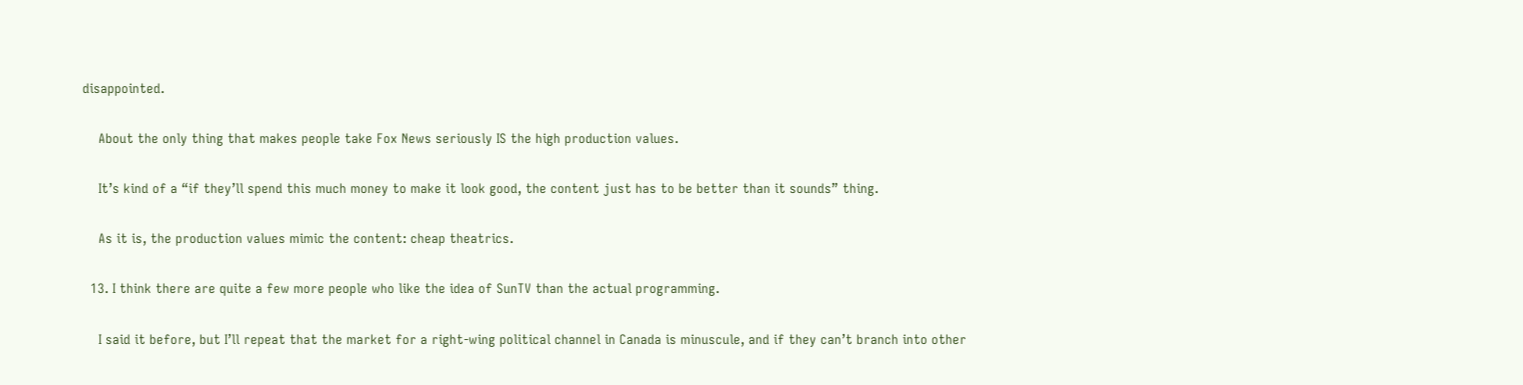disappointed.

    About the only thing that makes people take Fox News seriously IS the high production values.

    It’s kind of a “if they’ll spend this much money to make it look good, the content just has to be better than it sounds” thing.

    As it is, the production values mimic the content: cheap theatrics.

  13. I think there are quite a few more people who like the idea of SunTV than the actual programming.

    I said it before, but I’ll repeat that the market for a right-wing political channel in Canada is minuscule, and if they can’t branch into other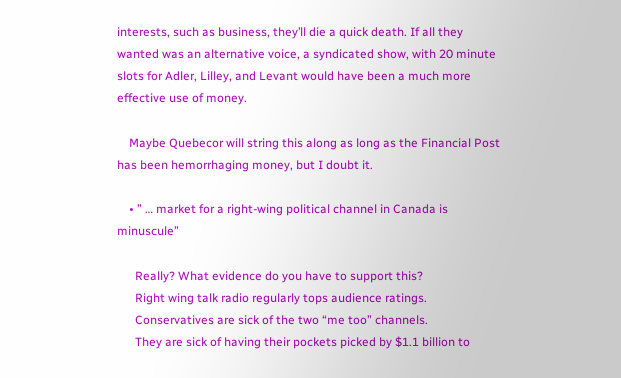interests, such as business, they’ll die a quick death. If all they wanted was an alternative voice, a syndicated show, with 20 minute slots for Adler, Lilley, and Levant would have been a much more effective use of money.

    Maybe Quebecor will string this along as long as the Financial Post has been hemorrhaging money, but I doubt it.

    • ” … market for a right-wing political channel in Canada is minuscule”

      Really? What evidence do you have to support this?
      Right wing talk radio regularly tops audience ratings.
      Conservatives are sick of the two “me too” channels.
      They are sick of having their pockets picked by $1.1 billion to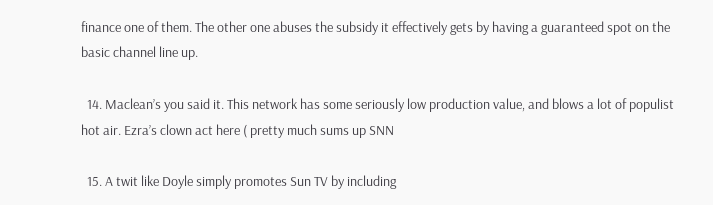finance one of them. The other one abuses the subsidy it effectively gets by having a guaranteed spot on the basic channel line up.

  14. Maclean’s you said it. This network has some seriously low production value, and blows a lot of populist hot air. Ezra’s clown act here ( pretty much sums up SNN

  15. A twit like Doyle simply promotes Sun TV by including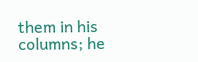them in his columns; he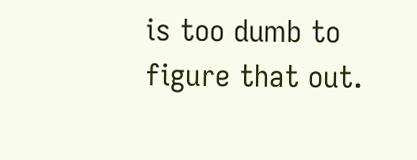is too dumb to figure that out.